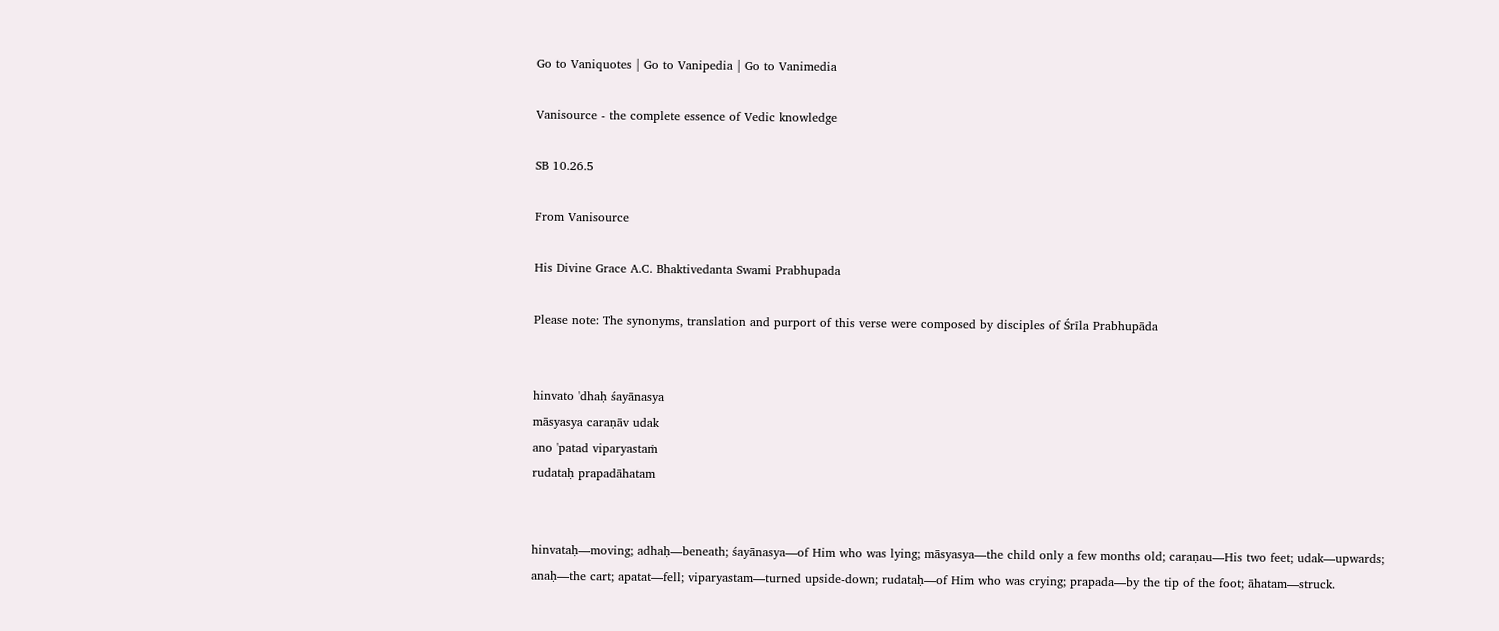Go to Vaniquotes | Go to Vanipedia | Go to Vanimedia

Vanisource - the complete essence of Vedic knowledge

SB 10.26.5

From Vanisource

His Divine Grace A.C. Bhaktivedanta Swami Prabhupada

Please note: The synonyms, translation and purport of this verse were composed by disciples of Śrīla Prabhupāda


hinvato 'dhaḥ śayānasya
māsyasya caraṇāv udak
ano 'patad viparyastaṁ
rudataḥ prapadāhatam


hinvataḥ—moving; adhaḥ—beneath; śayānasya—of Him who was lying; māsyasya—the child only a few months old; caraṇau—His two feet; udak—upwards; anaḥ—the cart; apatat—fell; viparyastam—turned upside-down; rudataḥ—of Him who was crying; prapada—by the tip of the foot; āhatam—struck.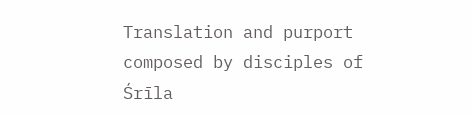Translation and purport composed by disciples of Śrīla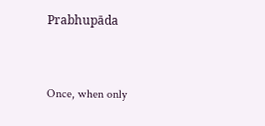Prabhupāda


Once, when only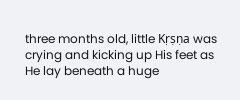three months old, little Kṛṣṇa was crying and kicking up His feet as He lay beneath a huge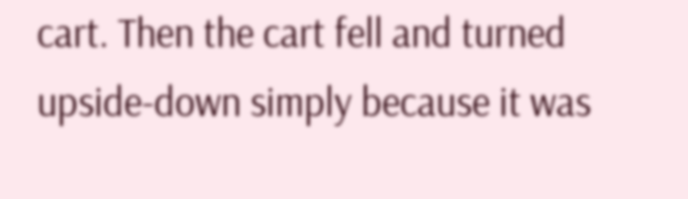cart. Then the cart fell and turned upside-down simply because it was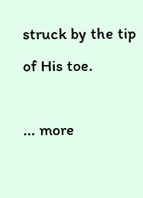struck by the tip of His toe.

... more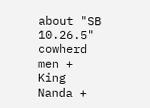about "SB 10.26.5"
cowherd men +
King Nanda +